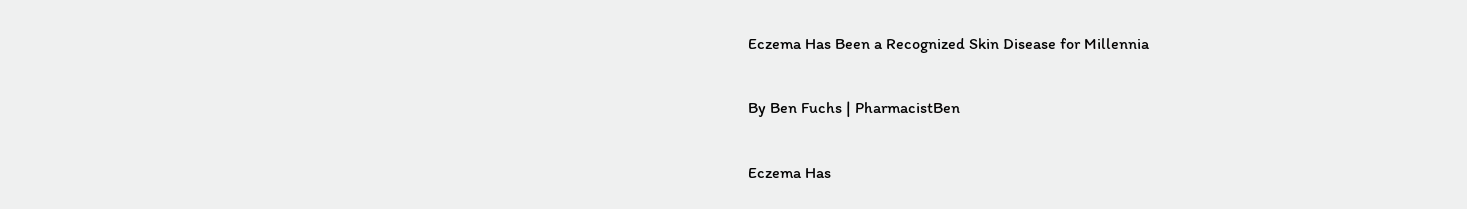Eczema Has Been a Recognized Skin Disease for Millennia

By Ben Fuchs | PharmacistBen

Eczema Has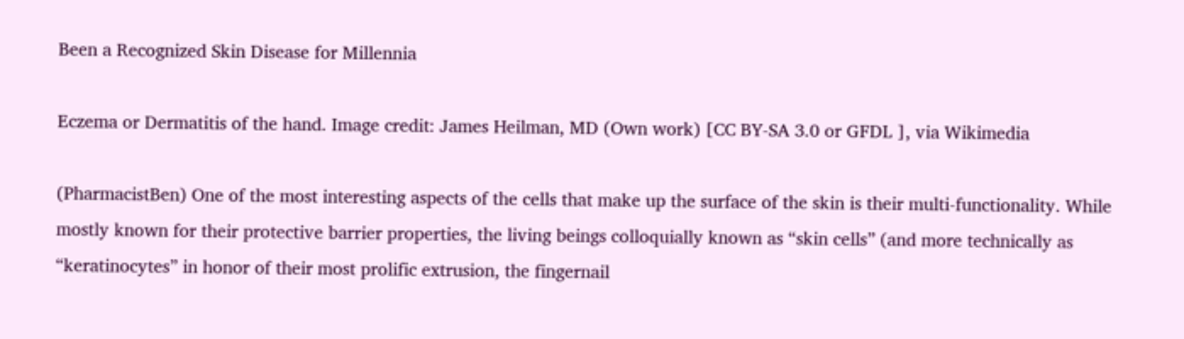Been a Recognized Skin Disease for Millennia

Eczema or Dermatitis of the hand. Image credit: James Heilman, MD (Own work) [CC BY-SA 3.0 or GFDL ], via Wikimedia

(PharmacistBen) One of the most interesting aspects of the cells that make up the surface of the skin is their multi-functionality. While mostly known for their protective barrier properties, the living beings colloquially known as “skin cells” (and more technically as “keratinocytes” in honor of their most prolific extrusion, the fingernail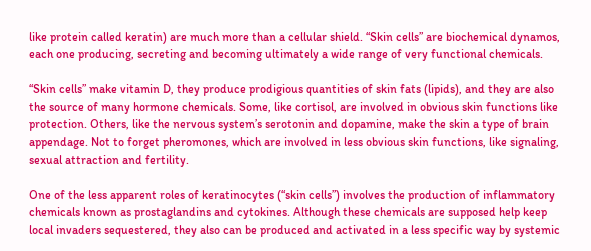like protein called keratin) are much more than a cellular shield. “Skin cells” are biochemical dynamos, each one producing, secreting and becoming ultimately a wide range of very functional chemicals.

“Skin cells” make vitamin D, they produce prodigious quantities of skin fats (lipids), and they are also the source of many hormone chemicals. Some, like cortisol, are involved in obvious skin functions like protection. Others, like the nervous system’s serotonin and dopamine, make the skin a type of brain appendage. Not to forget pheromones, which are involved in less obvious skin functions, like signaling, sexual attraction and fertility.

One of the less apparent roles of keratinocytes (“skin cells”) involves the production of inflammatory chemicals known as prostaglandins and cytokines. Although these chemicals are supposed help keep local invaders sequestered, they also can be produced and activated in a less specific way by systemic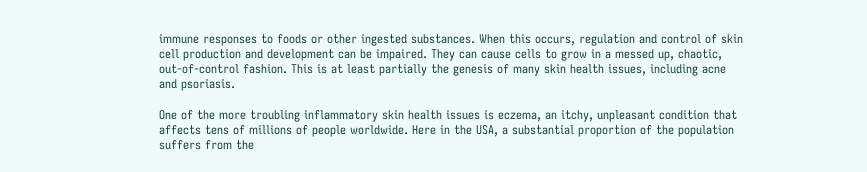immune responses to foods or other ingested substances. When this occurs, regulation and control of skin cell production and development can be impaired. They can cause cells to grow in a messed up, chaotic, out-of-control fashion. This is at least partially the genesis of many skin health issues, including acne and psoriasis.

One of the more troubling inflammatory skin health issues is eczema, an itchy, unpleasant condition that affects tens of millions of people worldwide. Here in the USA, a substantial proportion of the population suffers from the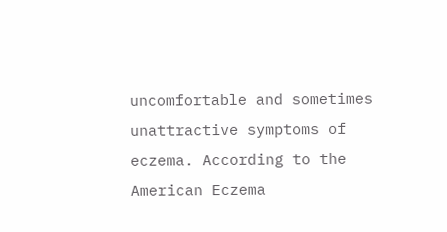uncomfortable and sometimes unattractive symptoms of eczema. According to the American Eczema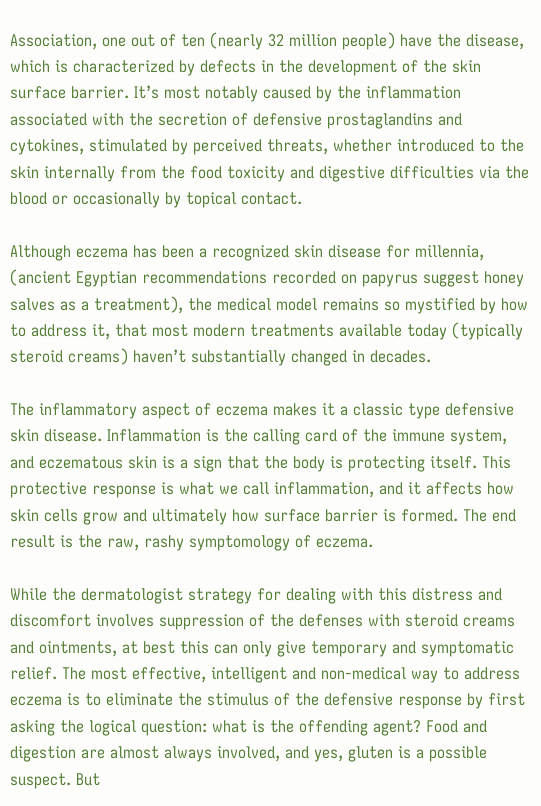Association, one out of ten (nearly 32 million people) have the disease, which is characterized by defects in the development of the skin surface barrier. It’s most notably caused by the inflammation associated with the secretion of defensive prostaglandins and cytokines, stimulated by perceived threats, whether introduced to the skin internally from the food toxicity and digestive difficulties via the blood or occasionally by topical contact.

Although eczema has been a recognized skin disease for millennia, (ancient Egyptian recommendations recorded on papyrus suggest honey salves as a treatment), the medical model remains so mystified by how to address it, that most modern treatments available today (typically steroid creams) haven’t substantially changed in decades.

The inflammatory aspect of eczema makes it a classic type defensive skin disease. Inflammation is the calling card of the immune system, and eczematous skin is a sign that the body is protecting itself. This protective response is what we call inflammation, and it affects how skin cells grow and ultimately how surface barrier is formed. The end result is the raw, rashy symptomology of eczema.

While the dermatologist strategy for dealing with this distress and discomfort involves suppression of the defenses with steroid creams and ointments, at best this can only give temporary and symptomatic relief. The most effective, intelligent and non-medical way to address eczema is to eliminate the stimulus of the defensive response by first asking the logical question: what is the offending agent? Food and digestion are almost always involved, and yes, gluten is a possible suspect. But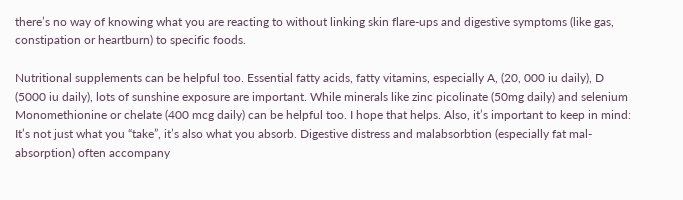there’s no way of knowing what you are reacting to without linking skin flare-ups and digestive symptoms (like gas, constipation or heartburn) to specific foods.

Nutritional supplements can be helpful too. Essential fatty acids, fatty vitamins, especially A, (20, 000 iu daily), D (5000 iu daily), lots of sunshine exposure are important. While minerals like zinc picolinate (50mg daily) and selenium Monomethionine or chelate (400 mcg daily) can be helpful too. I hope that helps. Also, it’s important to keep in mind: It’s not just what you “take”, it’s also what you absorb. Digestive distress and malabsorbtion (especially fat mal-absorption) often accompany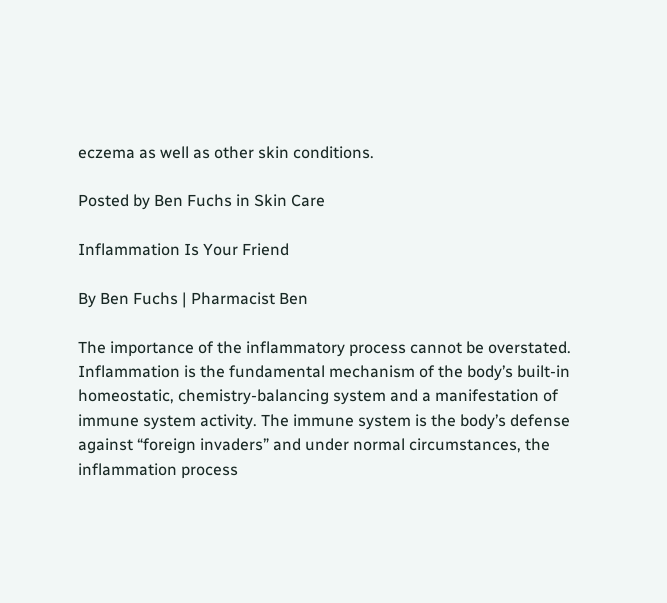eczema as well as other skin conditions.

Posted by Ben Fuchs in Skin Care

Inflammation Is Your Friend

By Ben Fuchs | Pharmacist Ben

The importance of the inflammatory process cannot be overstated. Inflammation is the fundamental mechanism of the body’s built-in homeostatic, chemistry-balancing system and a manifestation of immune system activity. The immune system is the body’s defense against “foreign invaders” and under normal circumstances, the inflammation process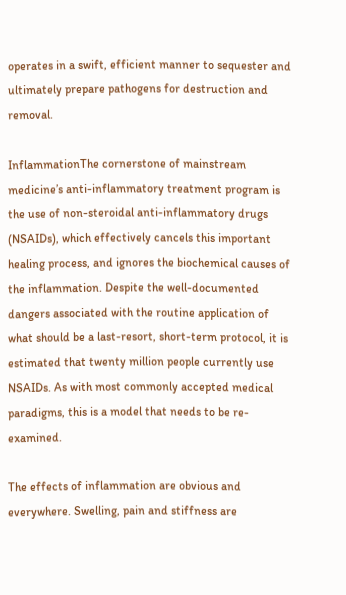operates in a swift, efficient manner to sequester and ultimately prepare pathogens for destruction and removal.

InflammationThe cornerstone of mainstream medicine’s anti-inflammatory treatment program is the use of non-steroidal anti-inflammatory drugs (NSAIDs), which effectively cancels this important healing process, and ignores the biochemical causes of the inflammation. Despite the well-documented dangers associated with the routine application of what should be a last-resort, short-term protocol, it is estimated that twenty million people currently use NSAIDs. As with most commonly accepted medical paradigms, this is a model that needs to be re-examined.

The effects of inflammation are obvious and everywhere. Swelling, pain and stiffness are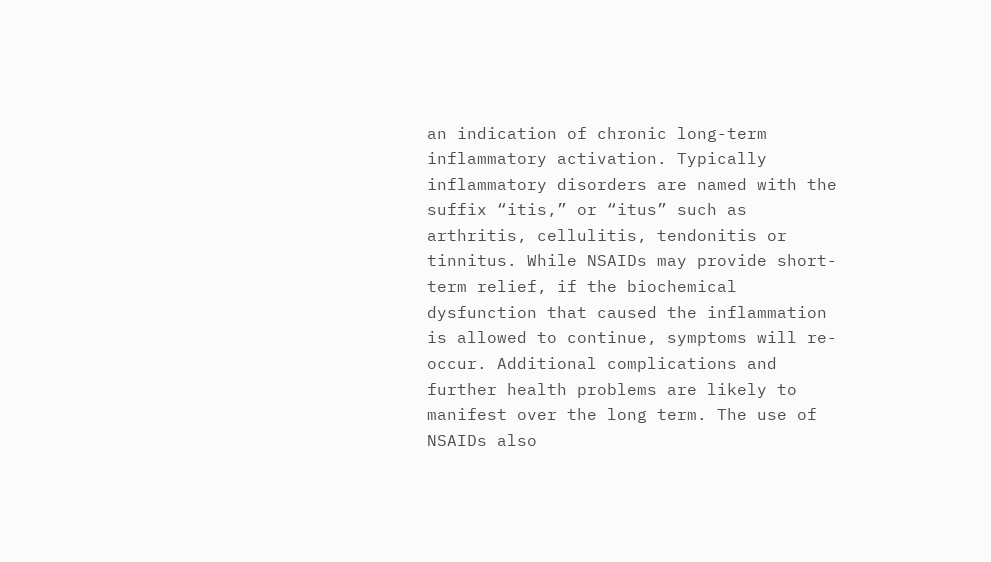an indication of chronic long-term inflammatory activation. Typically inflammatory disorders are named with the suffix “itis,” or “itus” such as arthritis, cellulitis, tendonitis or tinnitus. While NSAIDs may provide short-term relief, if the biochemical dysfunction that caused the inflammation is allowed to continue, symptoms will re-occur. Additional complications and further health problems are likely to manifest over the long term. The use of NSAIDs also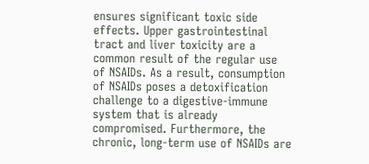ensures significant toxic side effects. Upper gastrointestinal tract and liver toxicity are a common result of the regular use of NSAIDs. As a result, consumption of NSAIDs poses a detoxification challenge to a digestive-immune system that is already compromised. Furthermore, the chronic, long-term use of NSAIDs are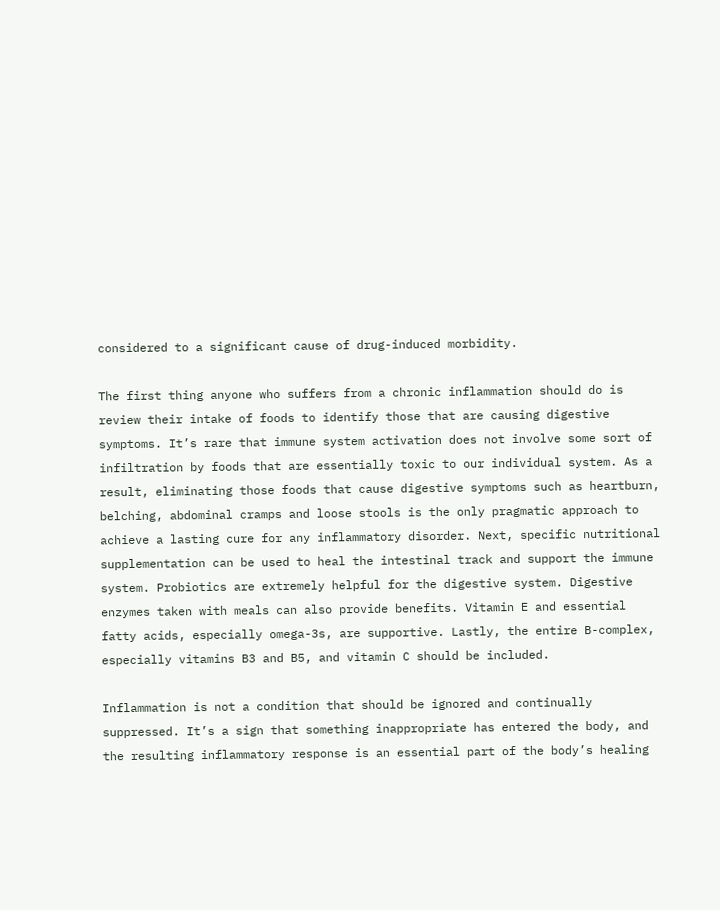considered to a significant cause of drug-induced morbidity.

The first thing anyone who suffers from a chronic inflammation should do is review their intake of foods to identify those that are causing digestive symptoms. It’s rare that immune system activation does not involve some sort of infiltration by foods that are essentially toxic to our individual system. As a result, eliminating those foods that cause digestive symptoms such as heartburn, belching, abdominal cramps and loose stools is the only pragmatic approach to achieve a lasting cure for any inflammatory disorder. Next, specific nutritional supplementation can be used to heal the intestinal track and support the immune system. Probiotics are extremely helpful for the digestive system. Digestive enzymes taken with meals can also provide benefits. Vitamin E and essential fatty acids, especially omega-3s, are supportive. Lastly, the entire B-complex, especially vitamins B3 and B5, and vitamin C should be included.

Inflammation is not a condition that should be ignored and continually suppressed. It’s a sign that something inappropriate has entered the body, and the resulting inflammatory response is an essential part of the body’s healing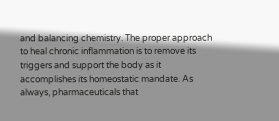and balancing chemistry. The proper approach to heal chronic inflammation is to remove its triggers and support the body as it accomplishes its homeostatic mandate. As always, pharmaceuticals that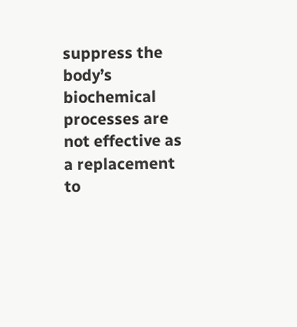suppress the body’s biochemical processes are not effective as a replacement to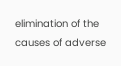elimination of the causes of adverse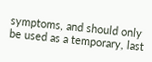symptoms, and should only be used as a temporary, last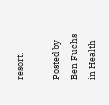resort.

Posted by Ben Fuchs in Health